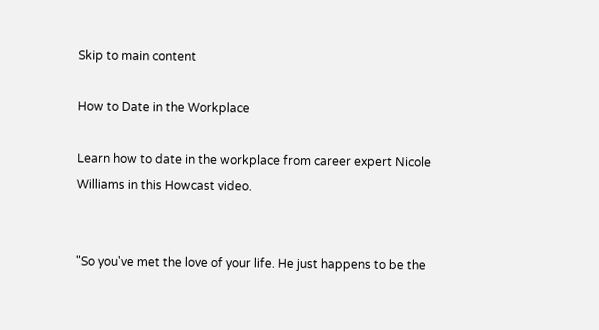Skip to main content

How to Date in the Workplace

Learn how to date in the workplace from career expert Nicole Williams in this Howcast video.


"So you've met the love of your life. He just happens to be the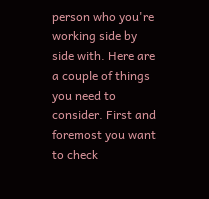person who you're working side by side with. Here are a couple of things you need to consider. First and foremost you want to check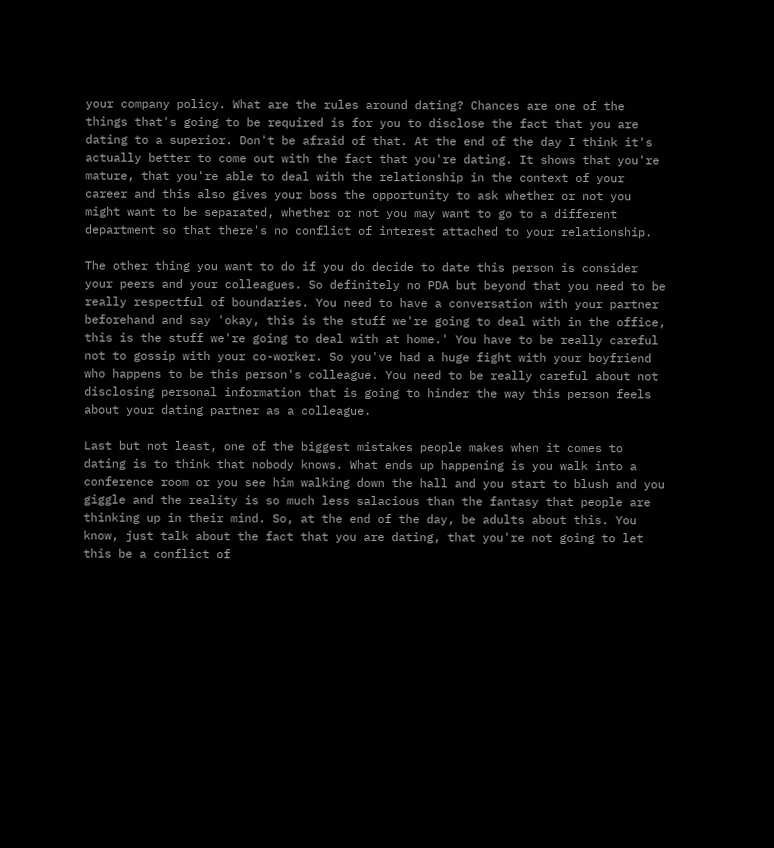your company policy. What are the rules around dating? Chances are one of the things that's going to be required is for you to disclose the fact that you are dating to a superior. Don't be afraid of that. At the end of the day I think it's actually better to come out with the fact that you're dating. It shows that you're mature, that you're able to deal with the relationship in the context of your career and this also gives your boss the opportunity to ask whether or not you might want to be separated, whether or not you may want to go to a different department so that there's no conflict of interest attached to your relationship.

The other thing you want to do if you do decide to date this person is consider your peers and your colleagues. So definitely no PDA but beyond that you need to be really respectful of boundaries. You need to have a conversation with your partner beforehand and say 'okay, this is the stuff we're going to deal with in the office, this is the stuff we're going to deal with at home.' You have to be really careful not to gossip with your co-worker. So you've had a huge fight with your boyfriend who happens to be this person's colleague. You need to be really careful about not disclosing personal information that is going to hinder the way this person feels about your dating partner as a colleague.

Last but not least, one of the biggest mistakes people makes when it comes to dating is to think that nobody knows. What ends up happening is you walk into a conference room or you see him walking down the hall and you start to blush and you giggle and the reality is so much less salacious than the fantasy that people are thinking up in their mind. So, at the end of the day, be adults about this. You know, just talk about the fact that you are dating, that you're not going to let this be a conflict of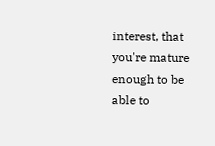interest, that you're mature enough to be able to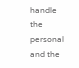handle the personal and the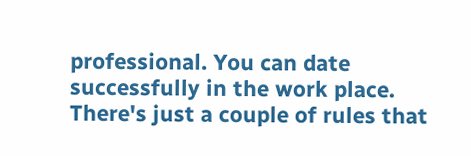professional. You can date successfully in the work place. There's just a couple of rules that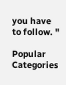you have to follow. "

Popular Categories